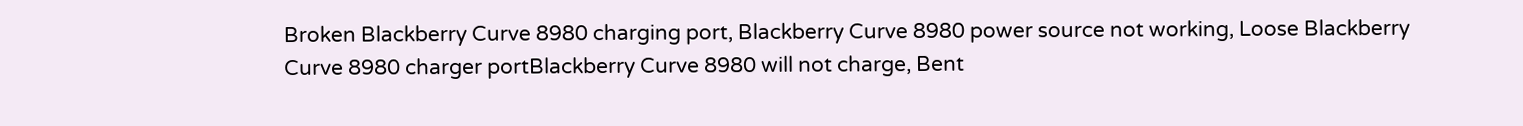Broken Blackberry Curve 8980 charging port, Blackberry Curve 8980 power source not working, Loose Blackberry Curve 8980 charger portBlackberry Curve 8980 will not charge, Bent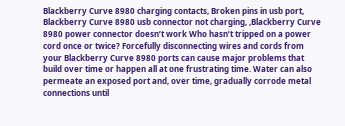Blackberry Curve 8980 charging contacts, Broken pins in usb port, Blackberry Curve 8980 usb connector not charging, ,Blackberry Curve 8980 power connector doesn’t work Who hasn’t tripped on a power cord once or twice? Forcefully disconnecting wires and cords from your Blackberry Curve 8980 ports can cause major problems that build over time or happen all at one frustrating time. Water can also permeate an exposed port and, over time, gradually corrode metal connections until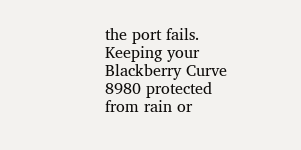the port fails. Keeping your Blackberry Curve 8980 protected from rain or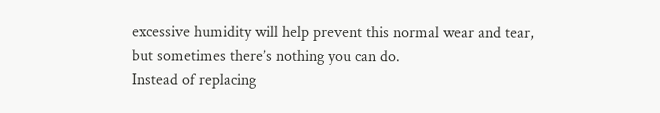excessive humidity will help prevent this normal wear and tear, but sometimes there’s nothing you can do.
Instead of replacing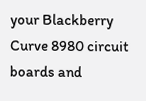your Blackberry Curve 8980 circuit boards and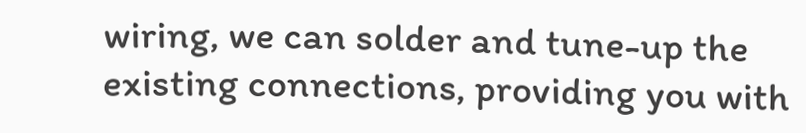wiring, we can solder and tune-up the existing connections, providing you with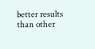better results than other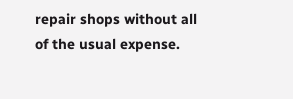repair shops without all of the usual expense.